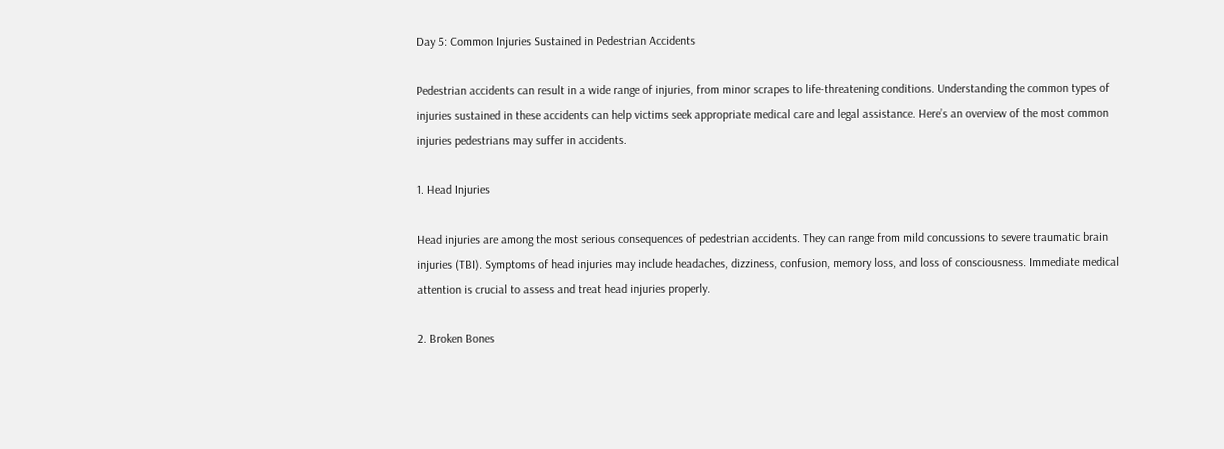Day 5: Common Injuries Sustained in Pedestrian Accidents

Pedestrian accidents can result in a wide range of injuries, from minor scrapes to life-threatening conditions. Understanding the common types of injuries sustained in these accidents can help victims seek appropriate medical care and legal assistance. Here’s an overview of the most common injuries pedestrians may suffer in accidents.

1. Head Injuries

Head injuries are among the most serious consequences of pedestrian accidents. They can range from mild concussions to severe traumatic brain injuries (TBI). Symptoms of head injuries may include headaches, dizziness, confusion, memory loss, and loss of consciousness. Immediate medical attention is crucial to assess and treat head injuries properly.

2. Broken Bones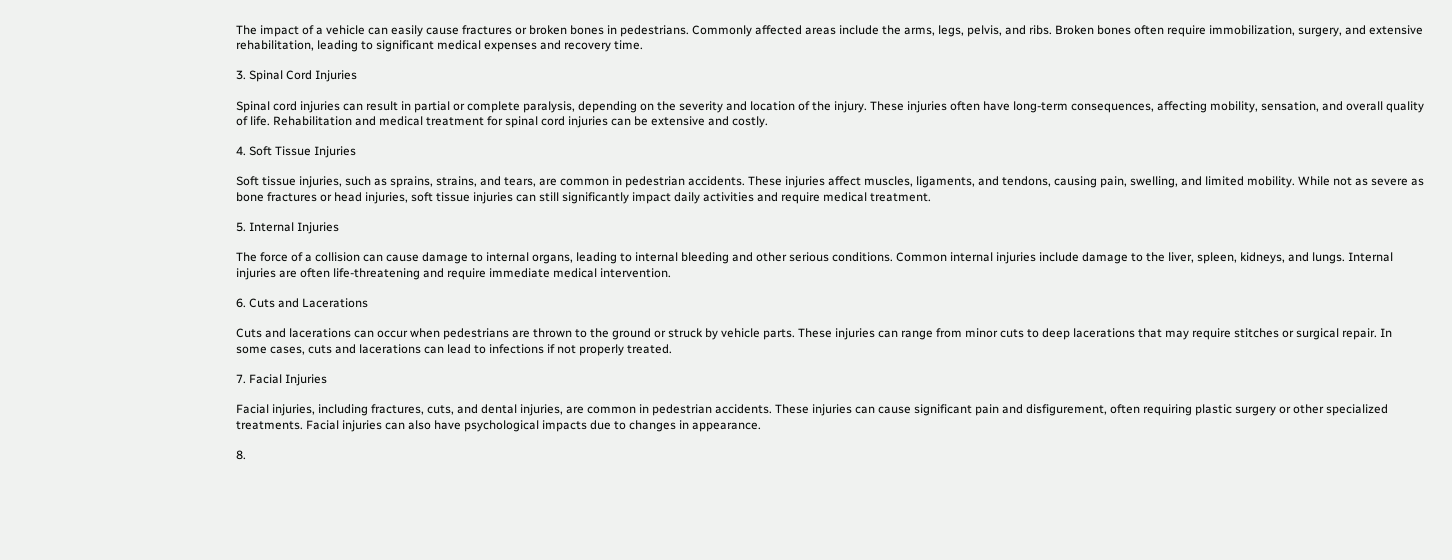The impact of a vehicle can easily cause fractures or broken bones in pedestrians. Commonly affected areas include the arms, legs, pelvis, and ribs. Broken bones often require immobilization, surgery, and extensive rehabilitation, leading to significant medical expenses and recovery time.

3. Spinal Cord Injuries

Spinal cord injuries can result in partial or complete paralysis, depending on the severity and location of the injury. These injuries often have long-term consequences, affecting mobility, sensation, and overall quality of life. Rehabilitation and medical treatment for spinal cord injuries can be extensive and costly.

4. Soft Tissue Injuries

Soft tissue injuries, such as sprains, strains, and tears, are common in pedestrian accidents. These injuries affect muscles, ligaments, and tendons, causing pain, swelling, and limited mobility. While not as severe as bone fractures or head injuries, soft tissue injuries can still significantly impact daily activities and require medical treatment.

5. Internal Injuries

The force of a collision can cause damage to internal organs, leading to internal bleeding and other serious conditions. Common internal injuries include damage to the liver, spleen, kidneys, and lungs. Internal injuries are often life-threatening and require immediate medical intervention.

6. Cuts and Lacerations

Cuts and lacerations can occur when pedestrians are thrown to the ground or struck by vehicle parts. These injuries can range from minor cuts to deep lacerations that may require stitches or surgical repair. In some cases, cuts and lacerations can lead to infections if not properly treated.

7. Facial Injuries

Facial injuries, including fractures, cuts, and dental injuries, are common in pedestrian accidents. These injuries can cause significant pain and disfigurement, often requiring plastic surgery or other specialized treatments. Facial injuries can also have psychological impacts due to changes in appearance.

8.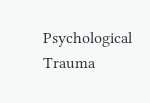Psychological Trauma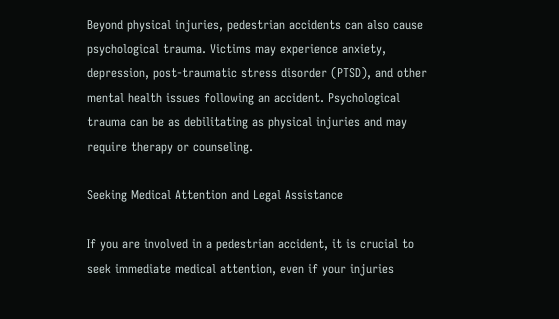Beyond physical injuries, pedestrian accidents can also cause psychological trauma. Victims may experience anxiety, depression, post-traumatic stress disorder (PTSD), and other mental health issues following an accident. Psychological trauma can be as debilitating as physical injuries and may require therapy or counseling.

Seeking Medical Attention and Legal Assistance

If you are involved in a pedestrian accident, it is crucial to seek immediate medical attention, even if your injuries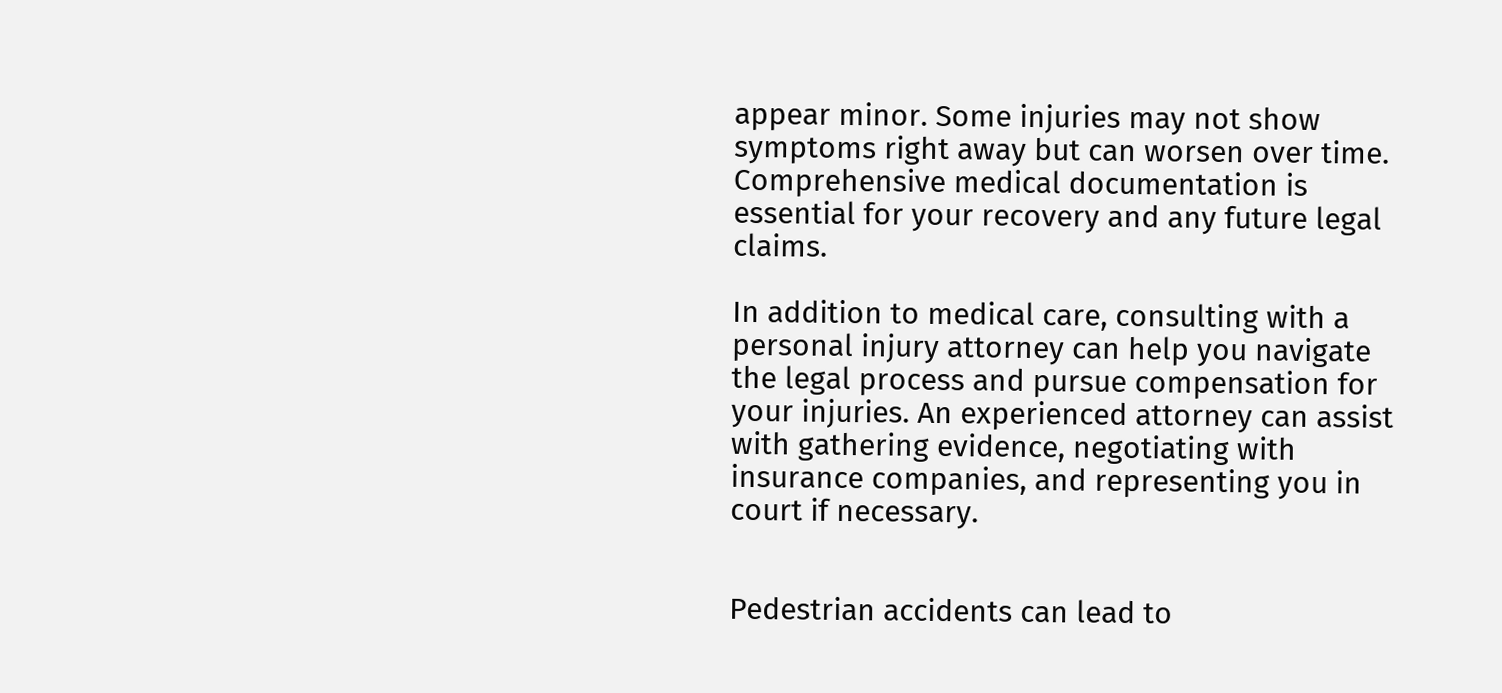appear minor. Some injuries may not show symptoms right away but can worsen over time. Comprehensive medical documentation is essential for your recovery and any future legal claims.

In addition to medical care, consulting with a personal injury attorney can help you navigate the legal process and pursue compensation for your injuries. An experienced attorney can assist with gathering evidence, negotiating with insurance companies, and representing you in court if necessary.


Pedestrian accidents can lead to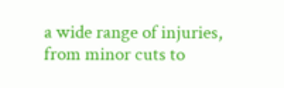a wide range of injuries, from minor cuts to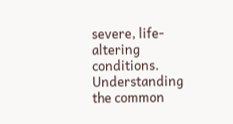severe, life-altering conditions. Understanding the common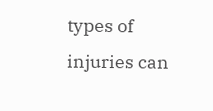types of injuries can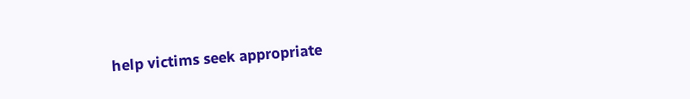help victims seek appropriate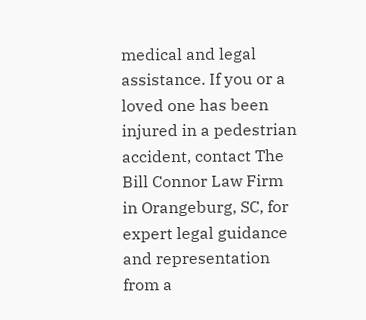medical and legal assistance. If you or a loved one has been injured in a pedestrian accident, contact The Bill Connor Law Firm in Orangeburg, SC, for expert legal guidance and representation from a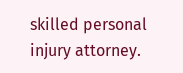skilled personal injury attorney.